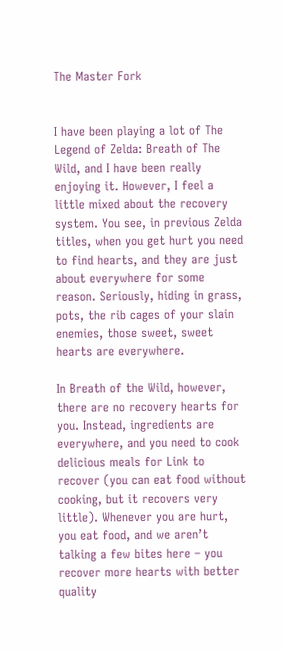The Master Fork


I have been playing a lot of The Legend of Zelda: Breath of The Wild, and I have been really enjoying it. However, I feel a little mixed about the recovery system. You see, in previous Zelda titles, when you get hurt you need to find hearts, and they are just about everywhere for some reason. Seriously, hiding in grass, pots, the rib cages of your slain enemies, those sweet, sweet hearts are everywhere.

In Breath of the Wild, however, there are no recovery hearts for you. Instead, ingredients are everywhere, and you need to cook delicious meals for Link to recover (you can eat food without cooking, but it recovers very little). Whenever you are hurt, you eat food, and we aren’t talking a few bites here – you recover more hearts with better quality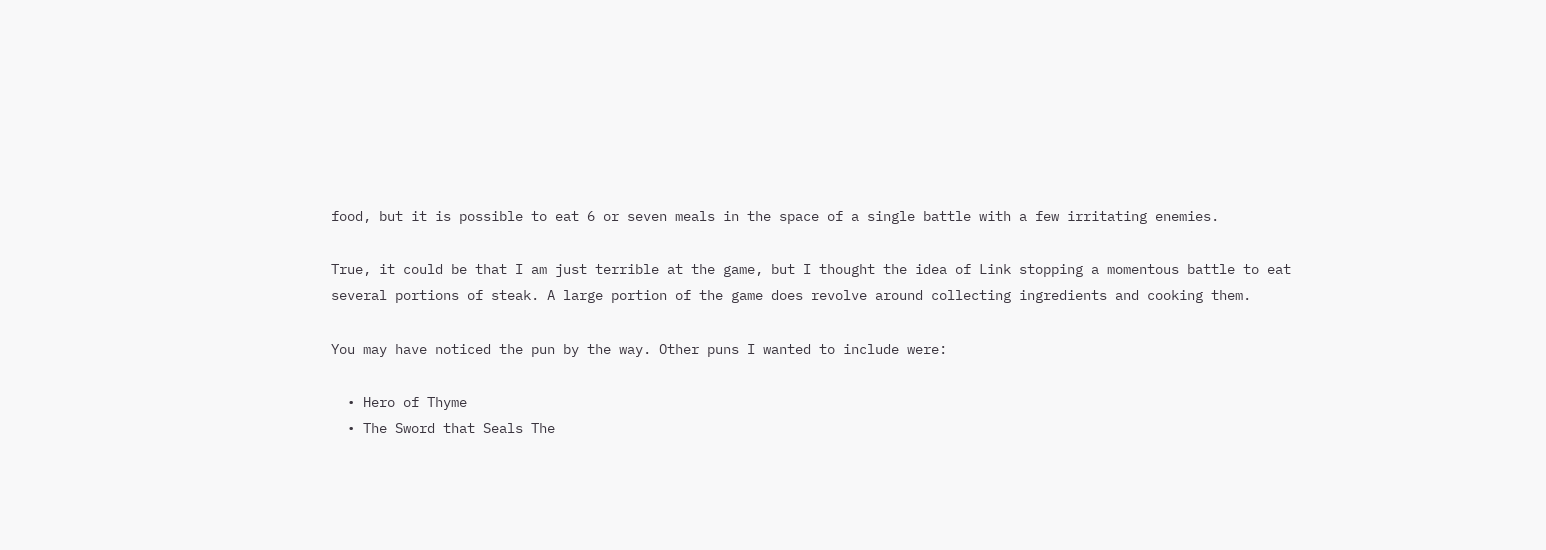food, but it is possible to eat 6 or seven meals in the space of a single battle with a few irritating enemies.

True, it could be that I am just terrible at the game, but I thought the idea of Link stopping a momentous battle to eat several portions of steak. A large portion of the game does revolve around collecting ingredients and cooking them.

You may have noticed the pun by the way. Other puns I wanted to include were:

  • Hero of Thyme
  • The Sword that Seals The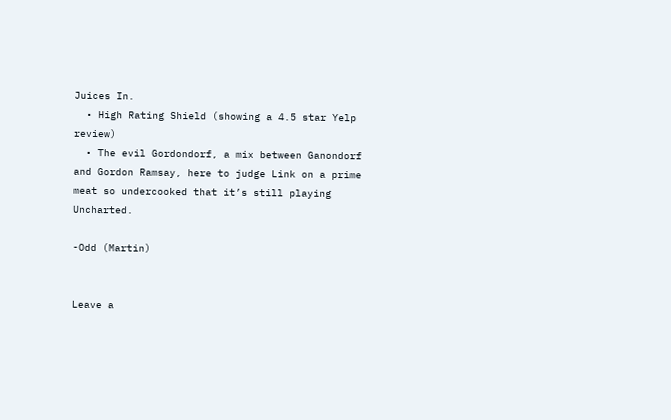Juices In.
  • High Rating Shield (showing a 4.5 star Yelp review)
  • The evil Gordondorf, a mix between Ganondorf and Gordon Ramsay, here to judge Link on a prime meat so undercooked that it’s still playing Uncharted.

-Odd (Martin)


Leave a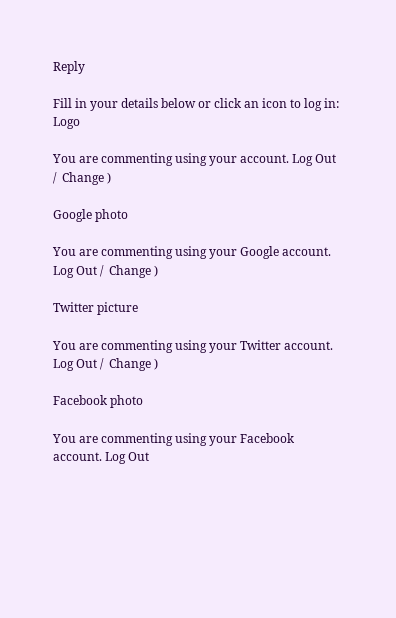Reply

Fill in your details below or click an icon to log in: Logo

You are commenting using your account. Log Out /  Change )

Google photo

You are commenting using your Google account. Log Out /  Change )

Twitter picture

You are commenting using your Twitter account. Log Out /  Change )

Facebook photo

You are commenting using your Facebook account. Log Out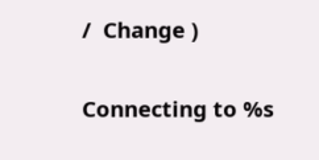/  Change )

Connecting to %s